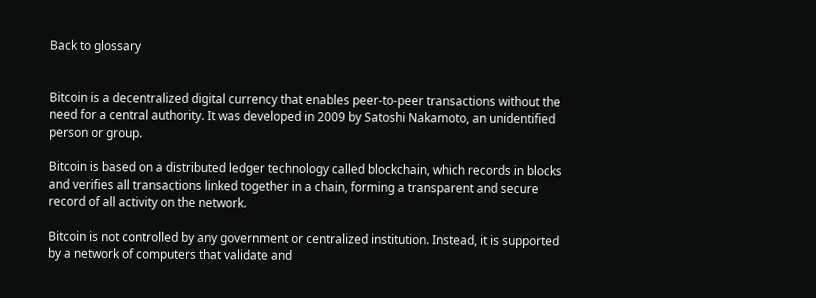Back to glossary


Bitcoin is a decentralized digital currency that enables peer-to-peer transactions without the need for a central authority. It was developed in 2009 by Satoshi Nakamoto, an unidentified person or group.

Bitcoin is based on a distributed ledger technology called blockchain, which records in blocks and verifies all transactions linked together in a chain, forming a transparent and secure record of all activity on the network.

Bitcoin is not controlled by any government or centralized institution. Instead, it is supported by a network of computers that validate and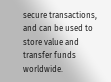secure transactions, and can be used to store value and transfer funds worldwide.